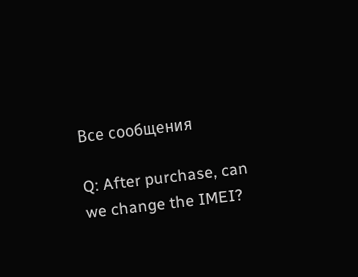Все сообщения

Q: After purchase, can we change the IMEI?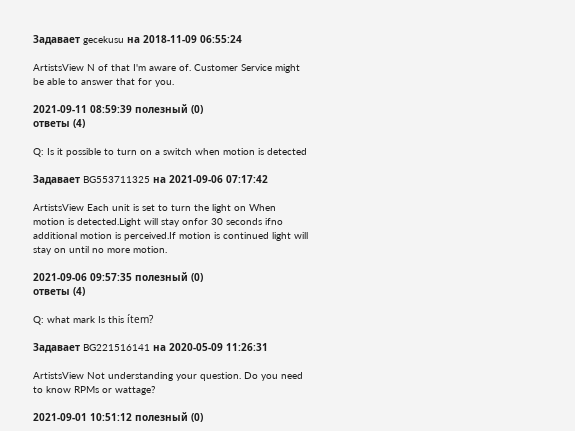Задавает gecekusu на 2018-11-09 06:55:24

ArtistsView N of that I'm aware of. Customer Service might be able to answer that for you.

2021-09-11 08:59:39 полезный (0)
ответы (4)

Q: Is it possible to turn on a switch when motion is detected

Задавает BG553711325 на 2021-09-06 07:17:42

ArtistsView Each unit is set to turn the light on When motion is detected.Light will stay onfor 30 seconds ifno additional motion is perceived.If motion is continued light will stay on until no more motion.

2021-09-06 09:57:35 полезный (0)
ответы (4)

Q: what mark Is this ítem?

Задавает BG221516141 на 2020-05-09 11:26:31

ArtistsView Not understanding your question. Do you need to know RPMs or wattage?

2021-09-01 10:51:12 полезный (0)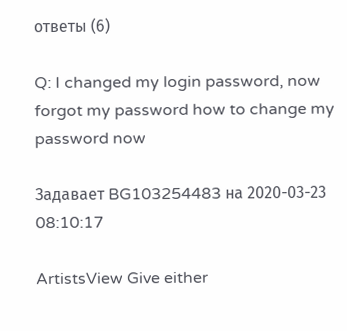ответы (6)

Q: I changed my login password, now forgot my password how to change my password now

Задавает BG103254483 на 2020-03-23 08:10:17

ArtistsView Give either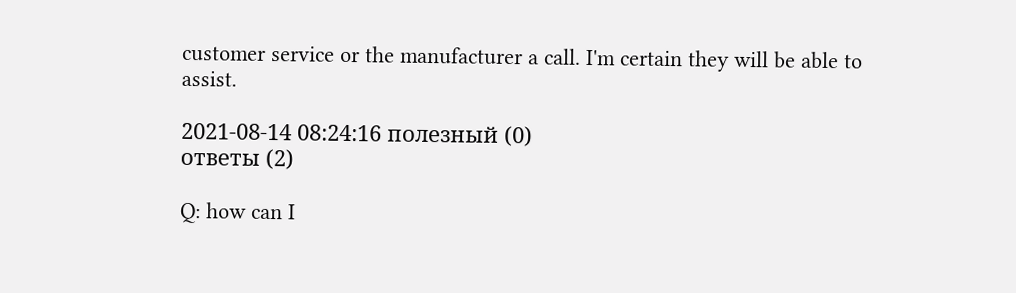customer service or the manufacturer a call. I'm certain they will be able to assist.

2021-08-14 08:24:16 полезный (0)
ответы (2)

Q: how can I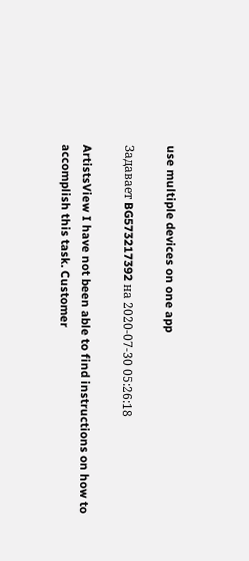use multiple devices on one app

Задавает BG573217392 на 2020-07-30 05:26:18

ArtistsView I have not been able to find instructions on how to accomplish this task. Customer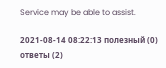Service may be able to assist.

2021-08-14 08:22:13 полезный (0)
ответы (2)